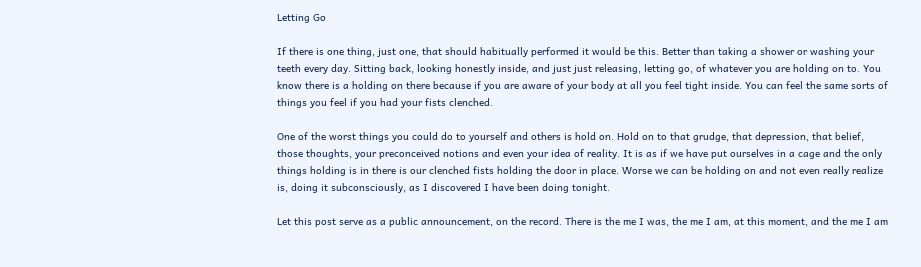Letting Go

If there is one thing, just one, that should habitually performed it would be this. Better than taking a shower or washing your teeth every day. Sitting back, looking honestly inside, and just just releasing, letting go, of whatever you are holding on to. You know there is a holding on there because if you are aware of your body at all you feel tight inside. You can feel the same sorts of things you feel if you had your fists clenched.

One of the worst things you could do to yourself and others is hold on. Hold on to that grudge, that depression, that belief, those thoughts, your preconceived notions and even your idea of reality. It is as if we have put ourselves in a cage and the only things holding is in there is our clenched fists holding the door in place. Worse we can be holding on and not even really realize is, doing it subconsciously, as I discovered I have been doing tonight.

Let this post serve as a public announcement, on the record. There is the me I was, the me I am, at this moment, and the me I am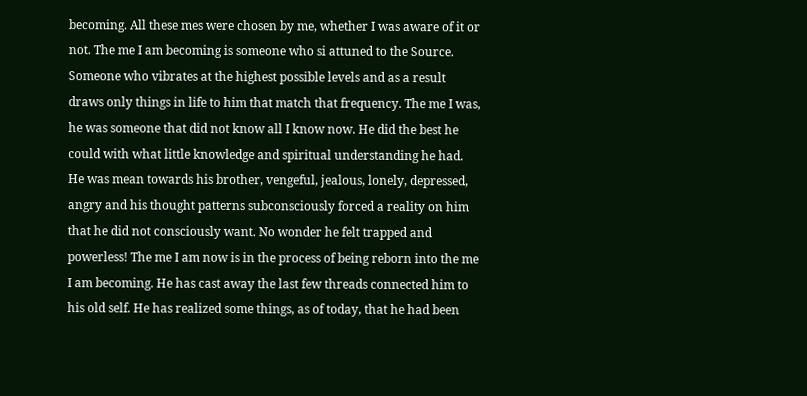becoming. All these mes were chosen by me, whether I was aware of it or not. The me I am becoming is someone who si attuned to the Source. Someone who vibrates at the highest possible levels and as a result draws only things in life to him that match that frequency. The me I was, he was someone that did not know all I know now. He did the best he could with what little knowledge and spiritual understanding he had. He was mean towards his brother, vengeful, jealous, lonely, depressed, angry and his thought patterns subconsciously forced a reality on him that he did not consciously want. No wonder he felt trapped and powerless! The me I am now is in the process of being reborn into the me I am becoming. He has cast away the last few threads connected him to his old self. He has realized some things, as of today, that he had been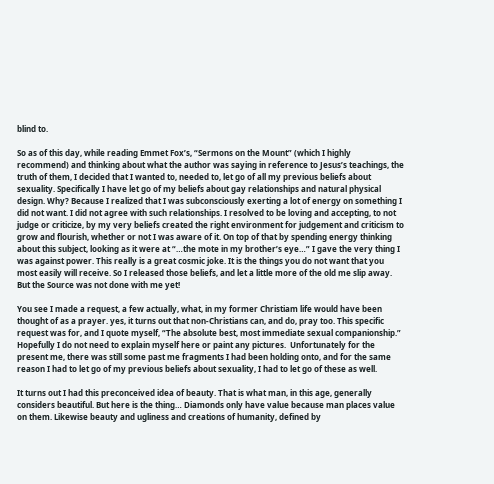blind to.

So as of this day, while reading Emmet Fox’s, “Sermons on the Mount” (which I highly recommend) and thinking about what the author was saying in reference to Jesus’s teachings, the truth of them, I decided that I wanted to, needed to, let go of all my previous beliefs about sexuality. Specifically I have let go of my beliefs about gay relationships and natural physical design. Why? Because I realized that I was subconsciously exerting a lot of energy on something I did not want. I did not agree with such relationships. I resolved to be loving and accepting, to not judge or criticize, by my very beliefs created the right environment for judgement and criticism to grow and flourish, whether or not I was aware of it. On top of that by spending energy thinking about this subject, looking as it were at “…the mote in my brother’s eye…” I gave the very thing I was against power. This really is a great cosmic joke. It is the things you do not want that you most easily will receive. So I released those beliefs, and let a little more of the old me slip away. But the Source was not done with me yet!

You see I made a request, a few actually, what, in my former Christiam life would have been thought of as a prayer. yes, it turns out that non-Christians can, and do, pray too. This specific request was for, and I quote myself, “The absolute best, most immediate sexual companionship.” Hopefully I do not need to explain myself here or paint any pictures.  Unfortunately for the present me, there was still some past me fragments I had been holding onto, and for the same reason I had to let go of my previous beliefs about sexuality, I had to let go of these as well.

It turns out I had this preconceived idea of beauty. That is what man, in this age, generally considers beautiful. But here is the thing… Diamonds only have value because man places value on them. Likewise beauty and ugliness and creations of humanity, defined by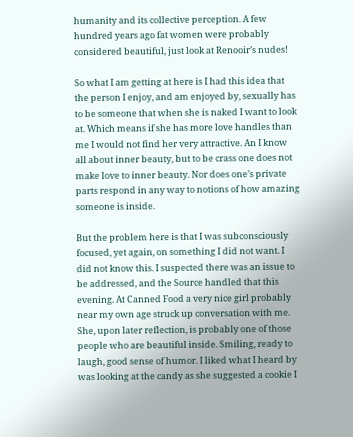humanity and its collective perception. A few hundred years ago fat women were probably considered beautiful, just look at Renooir’s nudes!

So what I am getting at here is I had this idea that the person I enjoy, and am enjoyed by, sexually has to be someone that when she is naked I want to look at. Which means if she has more love handles than me I would not find her very attractive. An I know all about inner beauty, but to be crass one does not make love to inner beauty. Nor does one’s private parts respond in any way to notions of how amazing someone is inside.

But the problem here is that I was subconsciously focused, yet again, on something I did not want. I did not know this. I suspected there was an issue to be addressed, and the Source handled that this evening. At Canned Food a very nice girl probably near my own age struck up conversation with me. She, upon later reflection, is probably one of those people who are beautiful inside. Smiling, ready to laugh, good sense of humor. I liked what I heard by was looking at the candy as she suggested a cookie I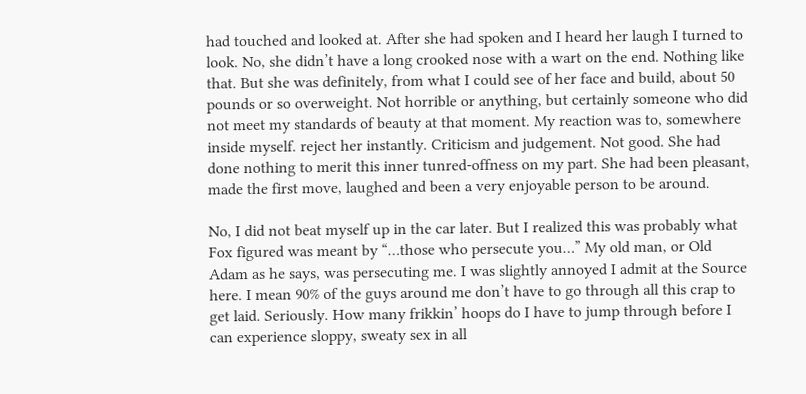had touched and looked at. After she had spoken and I heard her laugh I turned to look. No, she didn’t have a long crooked nose with a wart on the end. Nothing like that. But she was definitely, from what I could see of her face and build, about 50 pounds or so overweight. Not horrible or anything, but certainly someone who did not meet my standards of beauty at that moment. My reaction was to, somewhere inside myself. reject her instantly. Criticism and judgement. Not good. She had done nothing to merit this inner tunred-offness on my part. She had been pleasant, made the first move, laughed and been a very enjoyable person to be around.

No, I did not beat myself up in the car later. But I realized this was probably what Fox figured was meant by “…those who persecute you…” My old man, or Old Adam as he says, was persecuting me. I was slightly annoyed I admit at the Source here. I mean 90% of the guys around me don’t have to go through all this crap to get laid. Seriously. How many frikkin’ hoops do I have to jump through before I can experience sloppy, sweaty sex in all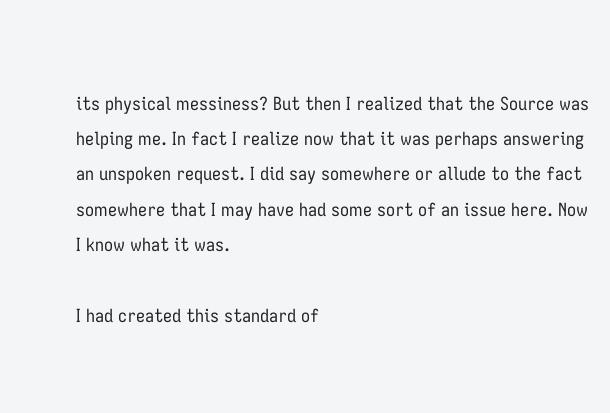its physical messiness? But then I realized that the Source was helping me. In fact I realize now that it was perhaps answering an unspoken request. I did say somewhere or allude to the fact somewhere that I may have had some sort of an issue here. Now I know what it was.

I had created this standard of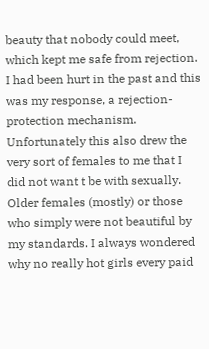beauty that nobody could meet, which kept me safe from rejection. I had been hurt in the past and this was my response, a rejection-protection mechanism. Unfortunately this also drew the very sort of females to me that I did not want t be with sexually. Older females (mostly) or those who simply were not beautiful by my standards. I always wondered why no really hot girls every paid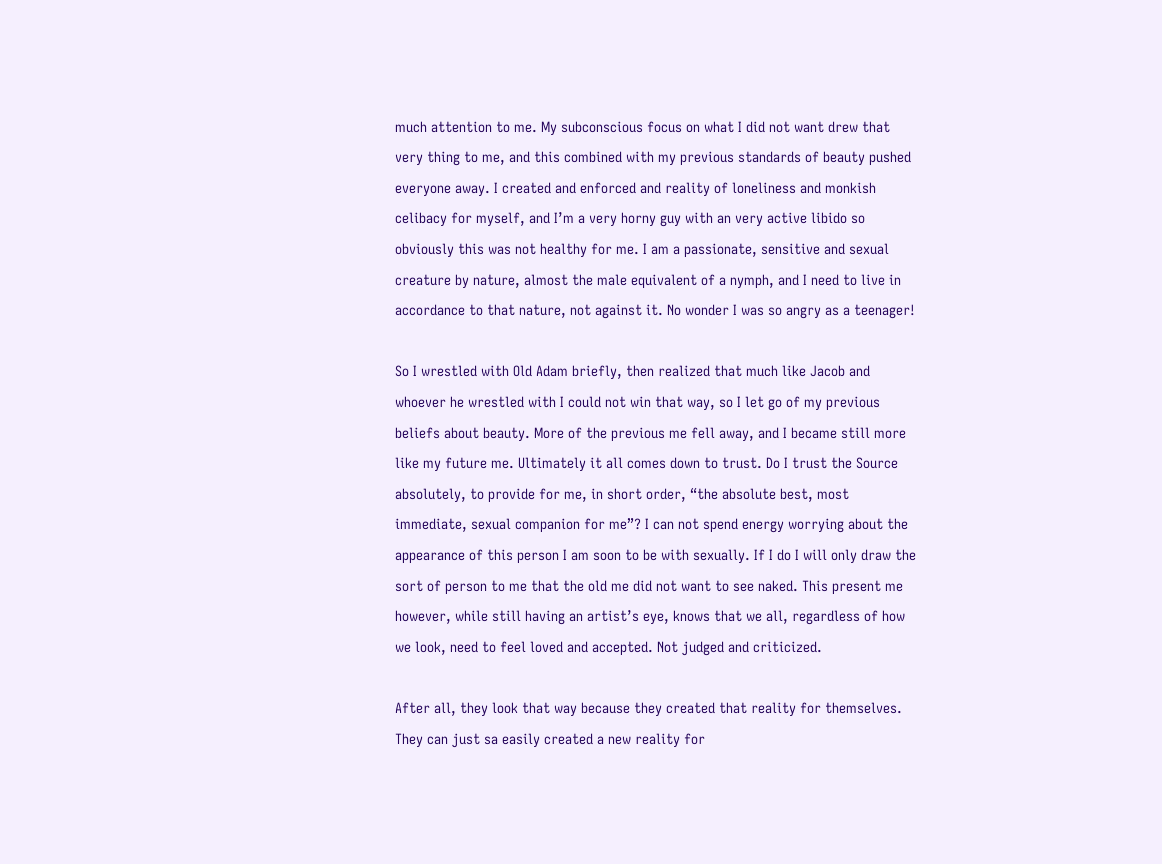much attention to me. My subconscious focus on what I did not want drew that very thing to me, and this combined with my previous standards of beauty pushed everyone away. I created and enforced and reality of loneliness and monkish celibacy for myself, and I’m a very horny guy with an very active libido so obviously this was not healthy for me. I am a passionate, sensitive and sexual creature by nature, almost the male equivalent of a nymph, and I need to live in accordance to that nature, not against it. No wonder I was so angry as a teenager!

So I wrestled with Old Adam briefly, then realized that much like Jacob and whoever he wrestled with I could not win that way, so I let go of my previous beliefs about beauty. More of the previous me fell away, and I became still more like my future me. Ultimately it all comes down to trust. Do I trust the Source absolutely, to provide for me, in short order, “the absolute best, most immediate, sexual companion for me”? I can not spend energy worrying about the appearance of this person I am soon to be with sexually. If I do I will only draw the sort of person to me that the old me did not want to see naked. This present me however, while still having an artist’s eye, knows that we all, regardless of how we look, need to feel loved and accepted. Not judged and criticized.

After all, they look that way because they created that reality for themselves. They can just sa easily created a new reality for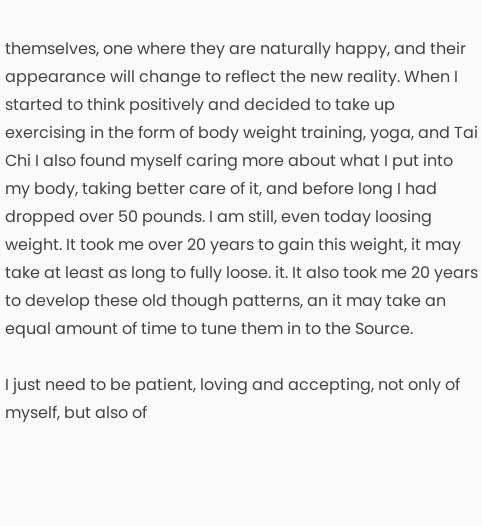themselves, one where they are naturally happy, and their appearance will change to reflect the new reality. When I started to think positively and decided to take up exercising in the form of body weight training, yoga, and Tai Chi I also found myself caring more about what I put into my body, taking better care of it, and before long I had dropped over 50 pounds. I am still, even today loosing weight. It took me over 20 years to gain this weight, it may take at least as long to fully loose. it. It also took me 20 years to develop these old though patterns, an it may take an equal amount of time to tune them in to the Source.

I just need to be patient, loving and accepting, not only of myself, but also of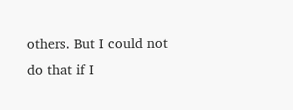others. But I could not do that if I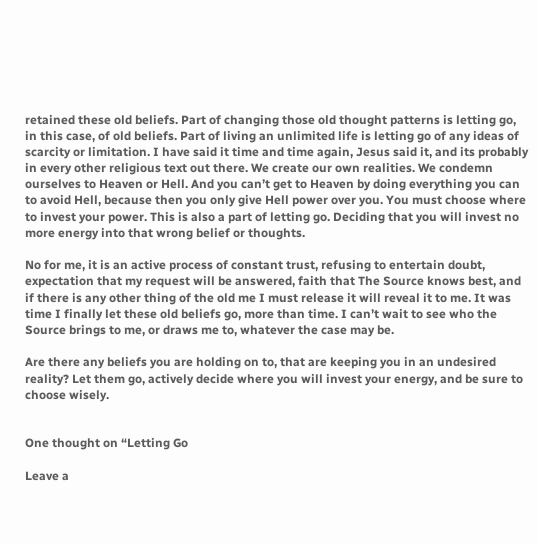retained these old beliefs. Part of changing those old thought patterns is letting go, in this case, of old beliefs. Part of living an unlimited life is letting go of any ideas of scarcity or limitation. I have said it time and time again, Jesus said it, and its probably in every other religious text out there. We create our own realities. We condemn ourselves to Heaven or Hell. And you can’t get to Heaven by doing everything you can to avoid Hell, because then you only give Hell power over you. You must choose where to invest your power. This is also a part of letting go. Deciding that you will invest no more energy into that wrong belief or thoughts.

No for me, it is an active process of constant trust, refusing to entertain doubt, expectation that my request will be answered, faith that The Source knows best, and if there is any other thing of the old me I must release it will reveal it to me. It was time I finally let these old beliefs go, more than time. I can’t wait to see who the Source brings to me, or draws me to, whatever the case may be.

Are there any beliefs you are holding on to, that are keeping you in an undesired reality? Let them go, actively decide where you will invest your energy, and be sure to choose wisely.


One thought on “Letting Go

Leave a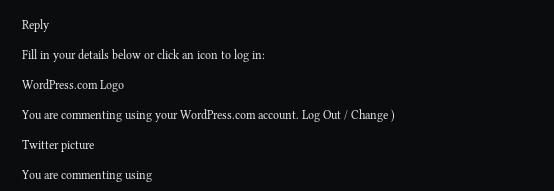Reply

Fill in your details below or click an icon to log in:

WordPress.com Logo

You are commenting using your WordPress.com account. Log Out / Change )

Twitter picture

You are commenting using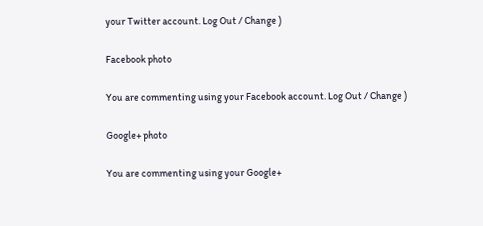your Twitter account. Log Out / Change )

Facebook photo

You are commenting using your Facebook account. Log Out / Change )

Google+ photo

You are commenting using your Google+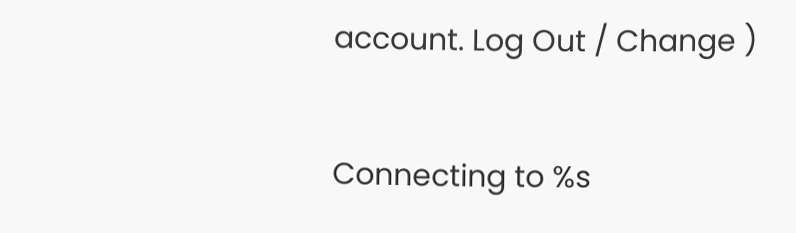account. Log Out / Change )

Connecting to %s